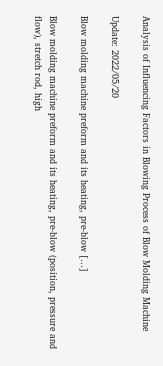Analysis of Influencing Factors in Blowing Process of Blow Molding Machine

Update: 2022/05/20

Blow molding machine preform and its heating, pre-blow […]

Blow molding machine preform and its heating, pre-blow (position, pressure and flow), stretch rod, high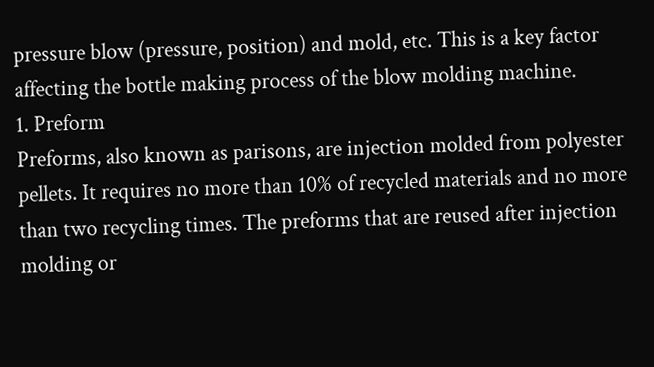pressure blow (pressure, position) and mold, etc. This is a key factor affecting the bottle making process of the blow molding machine.
1. Preform
Preforms, also known as parisons, are injection molded from polyester pellets. It requires no more than 10% of recycled materials and no more than two recycling times. The preforms that are reused after injection molding or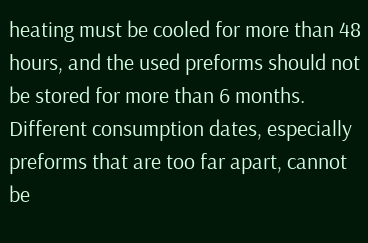heating must be cooled for more than 48 hours, and the used preforms should not be stored for more than 6 months. Different consumption dates, especially preforms that are too far apart, cannot be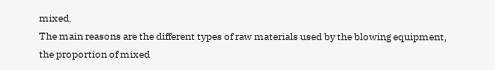mixed.
The main reasons are the different types of raw materials used by the blowing equipment, the proportion of mixed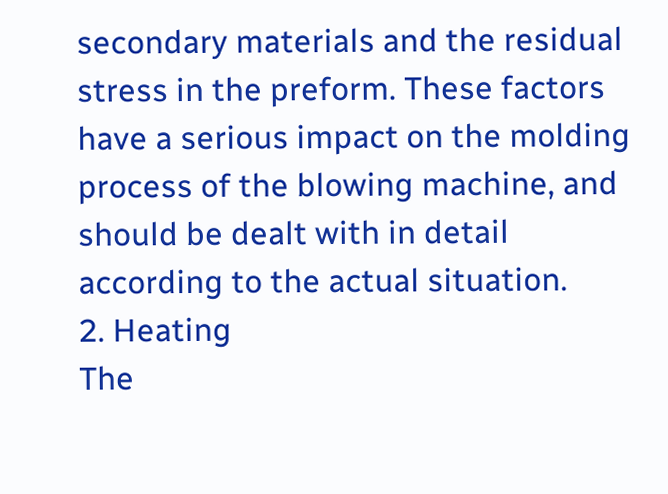secondary materials and the residual stress in the preform. These factors have a serious impact on the molding process of the blowing machine, and should be dealt with in detail according to the actual situation.
2. Heating
The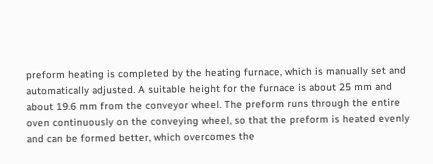preform heating is completed by the heating furnace, which is manually set and automatically adjusted. A suitable height for the furnace is about 25 mm and about 19.6 mm from the conveyor wheel. The preform runs through the entire oven continuously on the conveying wheel, so that the preform is heated evenly and can be formed better, which overcomes the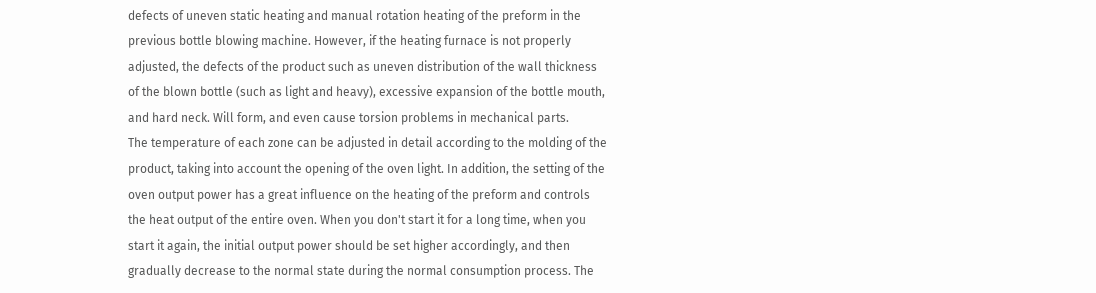defects of uneven static heating and manual rotation heating of the preform in the previous bottle blowing machine. However, if the heating furnace is not properly adjusted, the defects of the product such as uneven distribution of the wall thickness of the blown bottle (such as light and heavy), excessive expansion of the bottle mouth, and hard neck. Will form, and even cause torsion problems in mechanical parts.
The temperature of each zone can be adjusted in detail according to the molding of the product, taking into account the opening of the oven light. In addition, the setting of the oven output power has a great influence on the heating of the preform and controls the heat output of the entire oven. When you don't start it for a long time, when you start it again, the initial output power should be set higher accordingly, and then gradually decrease to the normal state during the normal consumption process. The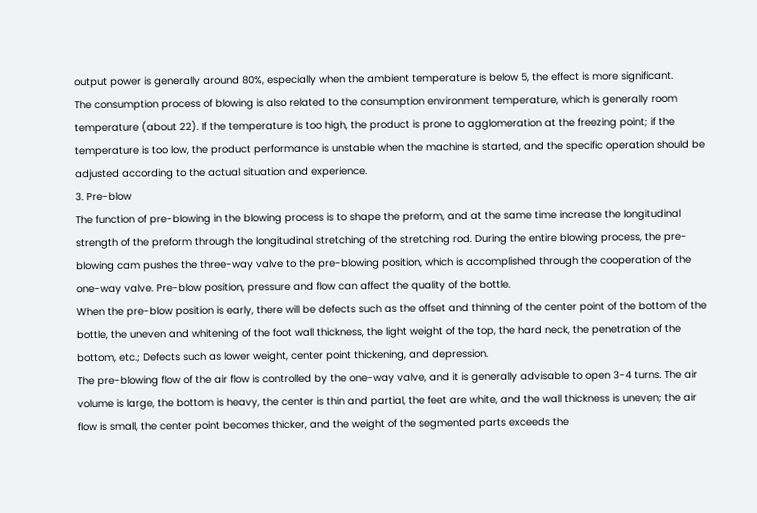output power is generally around 80%, especially when the ambient temperature is below 5, the effect is more significant.
The consumption process of blowing is also related to the consumption environment temperature, which is generally room temperature (about 22). If the temperature is too high, the product is prone to agglomeration at the freezing point; if the temperature is too low, the product performance is unstable when the machine is started, and the specific operation should be adjusted according to the actual situation and experience.
3. Pre-blow
The function of pre-blowing in the blowing process is to shape the preform, and at the same time increase the longitudinal strength of the preform through the longitudinal stretching of the stretching rod. During the entire blowing process, the pre-blowing cam pushes the three-way valve to the pre-blowing position, which is accomplished through the cooperation of the one-way valve. Pre-blow position, pressure and flow can affect the quality of the bottle.
When the pre-blow position is early, there will be defects such as the offset and thinning of the center point of the bottom of the bottle, the uneven and whitening of the foot wall thickness, the light weight of the top, the hard neck, the penetration of the bottom, etc.; Defects such as lower weight, center point thickening, and depression.
The pre-blowing flow of the air flow is controlled by the one-way valve, and it is generally advisable to open 3-4 turns. The air volume is large, the bottom is heavy, the center is thin and partial, the feet are white, and the wall thickness is uneven; the air flow is small, the center point becomes thicker, and the weight of the segmented parts exceeds the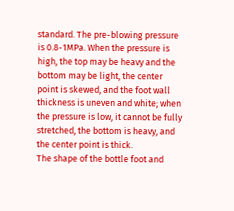standard. The pre-blowing pressure is 0.8-1MPa. When the pressure is high, the top may be heavy and the bottom may be light, the center point is skewed, and the foot wall thickness is uneven and white; when the pressure is low, it cannot be fully stretched, the bottom is heavy, and the center point is thick.
The shape of the bottle foot and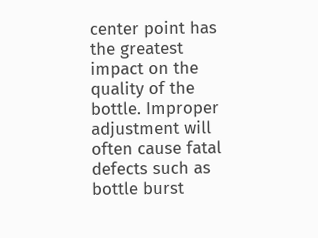center point has the greatest impact on the quality of the bottle. Improper adjustment will often cause fatal defects such as bottle burst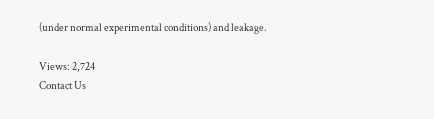(under normal experimental conditions) and leakage.

Views: 2,724
Contact Us